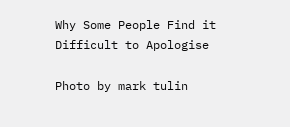Why Some People Find it Difficult to Apologise

Photo by mark tulin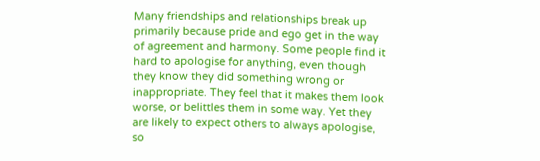Many friendships and relationships break up primarily because pride and ego get in the way of agreement and harmony. Some people find it hard to apologise for anything, even though they know they did something wrong or inappropriate. They feel that it makes them look worse, or belittles them in some way. Yet they are likely to expect others to always apologise, so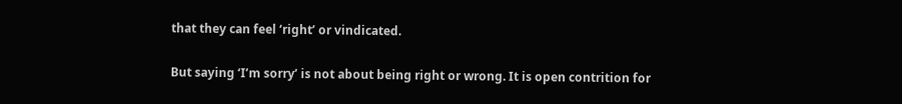that they can feel ‘right’ or vindicated.

But saying ‘I’m sorry’ is not about being right or wrong. It is open contrition for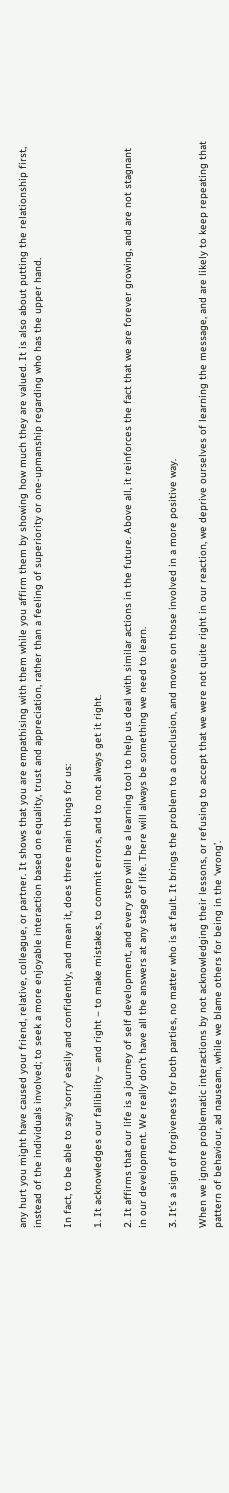any hurt you might have caused your friend, relative, colleague, or partner. It shows that you are empathising with them while you affirm them by showing how much they are valued. It is also about putting the relationship first, instead of the individuals involved; to seek a more enjoyable interaction based on equality, trust and appreciation, rather than a feeling of superiority or one-upmanship regarding who has the upper hand.

In fact, to be able to say ‘sorry’ easily and confidently, and mean it, does three main things for us:

1. It acknowledges our fallibility – and right – to make mistakes, to commit errors, and to not always get it right.

2. It affirms that our life is a journey of self development, and every step will be a learning tool to help us deal with similar actions in the future. Above all, it reinforces the fact that we are forever growing, and are not stagnant in our development. We really don’t have all the answers at any stage of life. There will always be something we need to learn.

3. It’s a sign of forgiveness for both parties, no matter who is at fault. It brings the problem to a conclusion, and moves on those involved in a more positive way.

When we ignore problematic interactions by not acknowledging their lessons, or refusing to accept that we were not quite right in our reaction, we deprive ourselves of learning the message, and are likely to keep repeating that pattern of behaviour, ad nauseam, while we blame others for being in the ‘wrong’.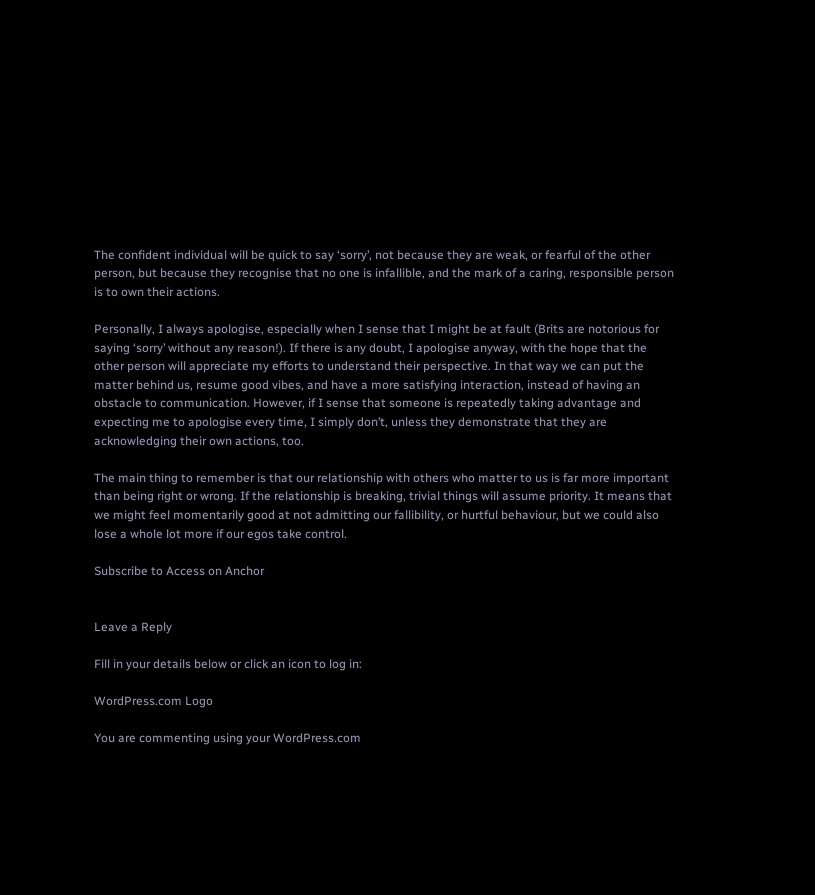The confident individual will be quick to say ‘sorry’, not because they are weak, or fearful of the other person, but because they recognise that no one is infallible, and the mark of a caring, responsible person is to own their actions.

Personally, I always apologise, especially when I sense that I might be at fault (Brits are notorious for saying ‘sorry’ without any reason!). If there is any doubt, I apologise anyway, with the hope that the other person will appreciate my efforts to understand their perspective. In that way we can put the matter behind us, resume good vibes, and have a more satisfying interaction, instead of having an obstacle to communication. However, if I sense that someone is repeatedly taking advantage and expecting me to apologise every time, I simply don’t, unless they demonstrate that they are acknowledging their own actions, too.

The main thing to remember is that our relationship with others who matter to us is far more important than being right or wrong. If the relationship is breaking, trivial things will assume priority. It means that we might feel momentarily good at not admitting our fallibility, or hurtful behaviour, but we could also lose a whole lot more if our egos take control.

Subscribe to Access on Anchor


Leave a Reply

Fill in your details below or click an icon to log in:

WordPress.com Logo

You are commenting using your WordPress.com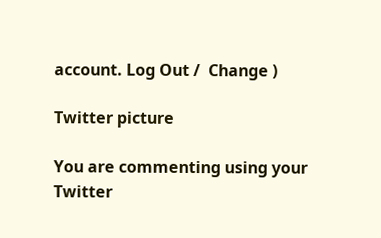account. Log Out /  Change )

Twitter picture

You are commenting using your Twitter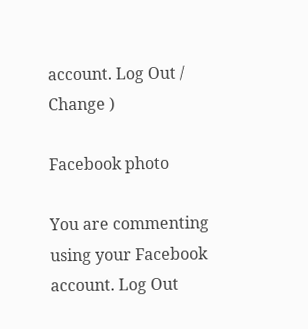account. Log Out /  Change )

Facebook photo

You are commenting using your Facebook account. Log Out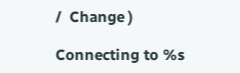/  Change )

Connecting to %s